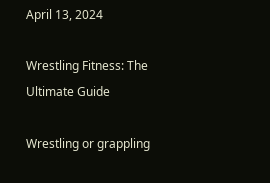April 13, 2024

Wrestling Fitness: The Ultimate Guide

Wrestling or grappling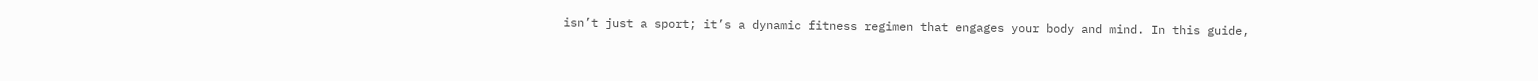isn’t just a sport; it’s a dynamic fitness regimen that engages your body and mind. In this guide,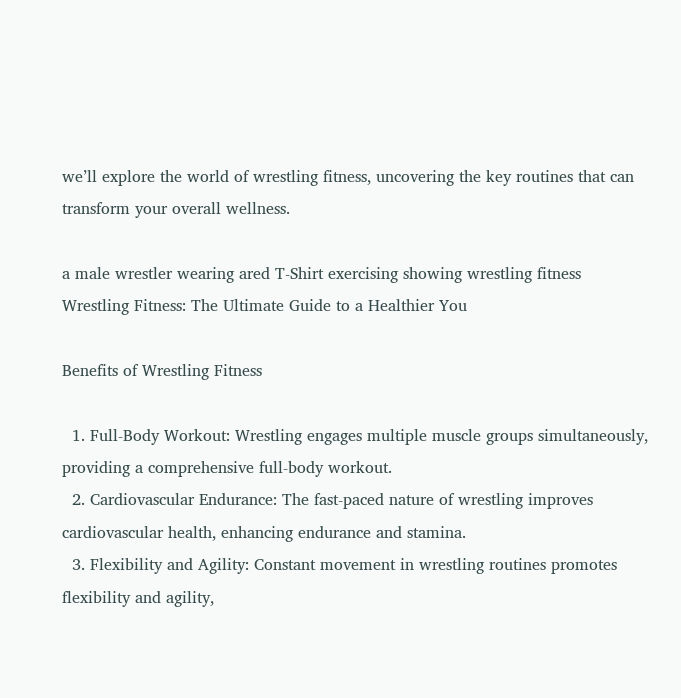we’ll explore the world of wrestling fitness, uncovering the key routines that can transform your overall wellness.

a male wrestler wearing ared T-Shirt exercising showing wrestling fitness
Wrestling Fitness: The Ultimate Guide to a Healthier You

Benefits of Wrestling Fitness

  1. Full-Body Workout: Wrestling engages multiple muscle groups simultaneously, providing a comprehensive full-body workout.
  2. Cardiovascular Endurance: The fast-paced nature of wrestling improves cardiovascular health, enhancing endurance and stamina.
  3. Flexibility and Agility: Constant movement in wrestling routines promotes flexibility and agility,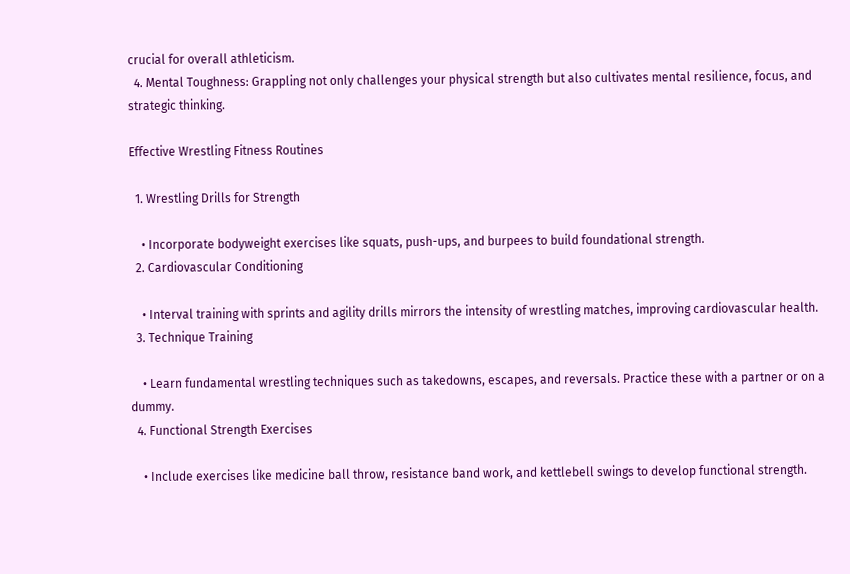crucial for overall athleticism.
  4. Mental Toughness: Grappling not only challenges your physical strength but also cultivates mental resilience, focus, and strategic thinking.

Effective Wrestling Fitness Routines

  1. Wrestling Drills for Strength

    • Incorporate bodyweight exercises like squats, push-ups, and burpees to build foundational strength.
  2. Cardiovascular Conditioning

    • Interval training with sprints and agility drills mirrors the intensity of wrestling matches, improving cardiovascular health.
  3. Technique Training

    • Learn fundamental wrestling techniques such as takedowns, escapes, and reversals. Practice these with a partner or on a dummy.
  4. Functional Strength Exercises

    • Include exercises like medicine ball throw, resistance band work, and kettlebell swings to develop functional strength.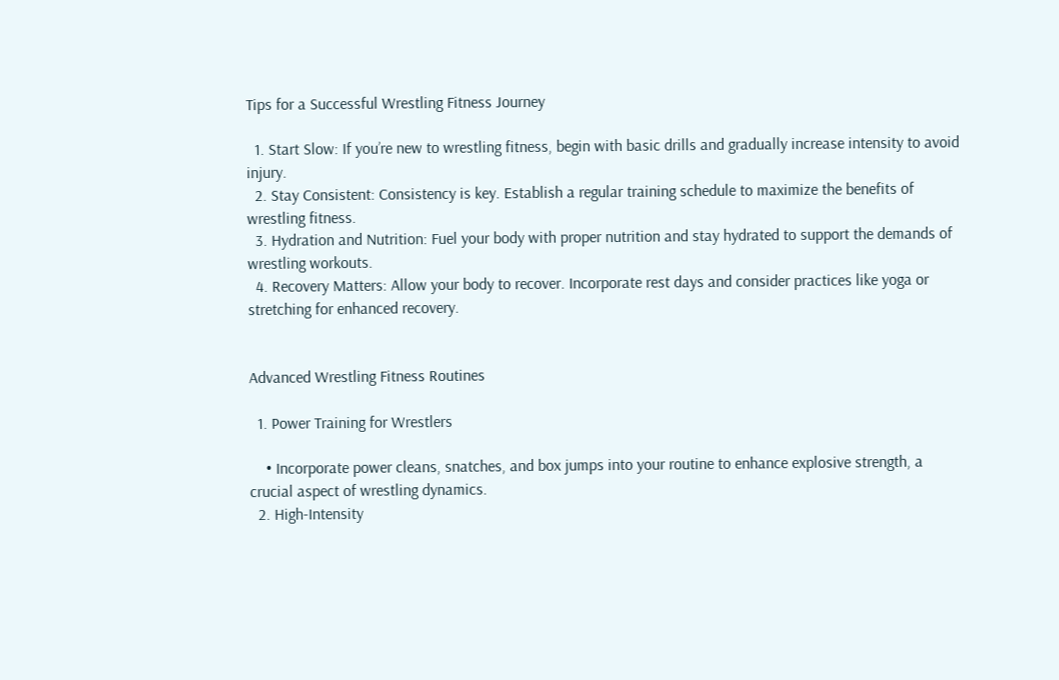Tips for a Successful Wrestling Fitness Journey

  1. Start Slow: If you’re new to wrestling fitness, begin with basic drills and gradually increase intensity to avoid injury.
  2. Stay Consistent: Consistency is key. Establish a regular training schedule to maximize the benefits of wrestling fitness.
  3. Hydration and Nutrition: Fuel your body with proper nutrition and stay hydrated to support the demands of wrestling workouts.
  4. Recovery Matters: Allow your body to recover. Incorporate rest days and consider practices like yoga or stretching for enhanced recovery.


Advanced Wrestling Fitness Routines

  1. Power Training for Wrestlers

    • Incorporate power cleans, snatches, and box jumps into your routine to enhance explosive strength, a crucial aspect of wrestling dynamics.
  2. High-Intensity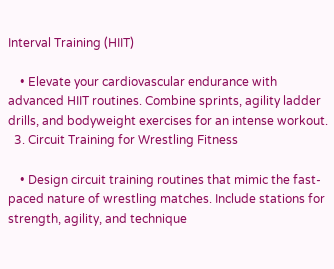Interval Training (HIIT)

    • Elevate your cardiovascular endurance with advanced HIIT routines. Combine sprints, agility ladder drills, and bodyweight exercises for an intense workout.
  3. Circuit Training for Wrestling Fitness

    • Design circuit training routines that mimic the fast-paced nature of wrestling matches. Include stations for strength, agility, and technique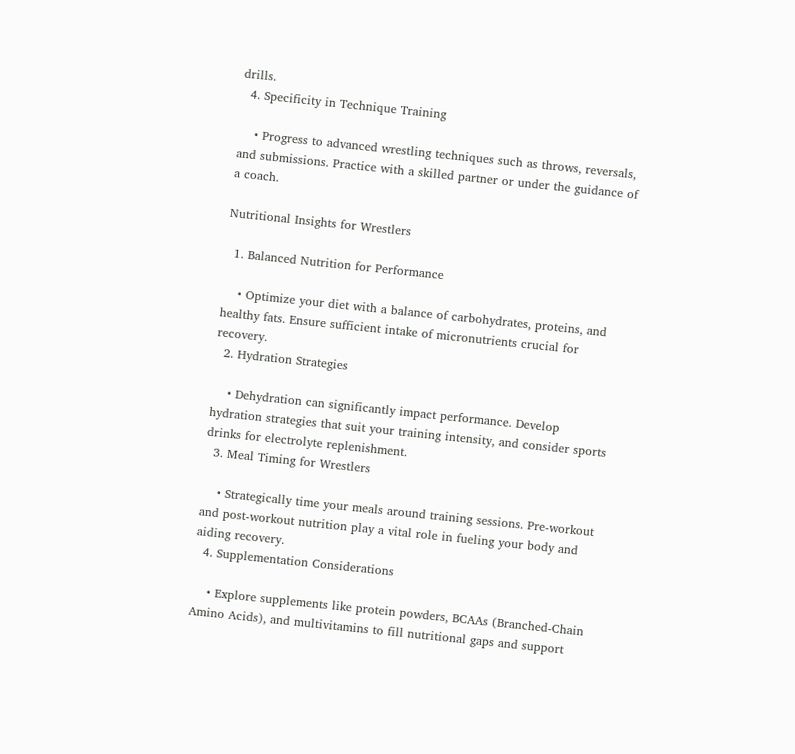drills.
  4. Specificity in Technique Training

    • Progress to advanced wrestling techniques such as throws, reversals, and submissions. Practice with a skilled partner or under the guidance of a coach.

Nutritional Insights for Wrestlers

  1. Balanced Nutrition for Performance

    • Optimize your diet with a balance of carbohydrates, proteins, and healthy fats. Ensure sufficient intake of micronutrients crucial for recovery.
  2. Hydration Strategies

    • Dehydration can significantly impact performance. Develop hydration strategies that suit your training intensity, and consider sports drinks for electrolyte replenishment.
  3. Meal Timing for Wrestlers

    • Strategically time your meals around training sessions. Pre-workout and post-workout nutrition play a vital role in fueling your body and aiding recovery.
  4. Supplementation Considerations

    • Explore supplements like protein powders, BCAAs (Branched-Chain Amino Acids), and multivitamins to fill nutritional gaps and support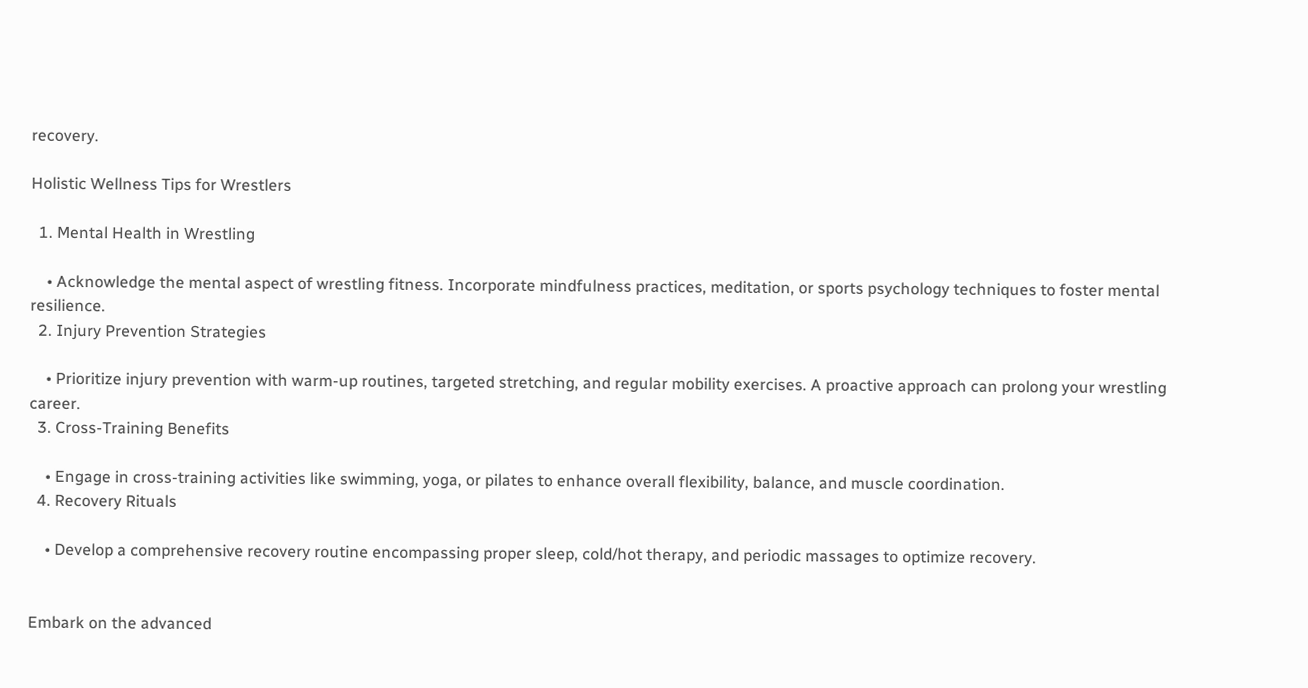recovery.

Holistic Wellness Tips for Wrestlers

  1. Mental Health in Wrestling

    • Acknowledge the mental aspect of wrestling fitness. Incorporate mindfulness practices, meditation, or sports psychology techniques to foster mental resilience.
  2. Injury Prevention Strategies

    • Prioritize injury prevention with warm-up routines, targeted stretching, and regular mobility exercises. A proactive approach can prolong your wrestling career.
  3. Cross-Training Benefits

    • Engage in cross-training activities like swimming, yoga, or pilates to enhance overall flexibility, balance, and muscle coordination.
  4. Recovery Rituals

    • Develop a comprehensive recovery routine encompassing proper sleep, cold/hot therapy, and periodic massages to optimize recovery.


Embark on the advanced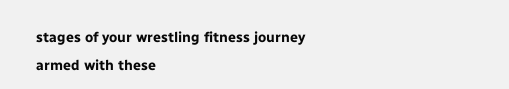stages of your wrestling fitness journey armed with these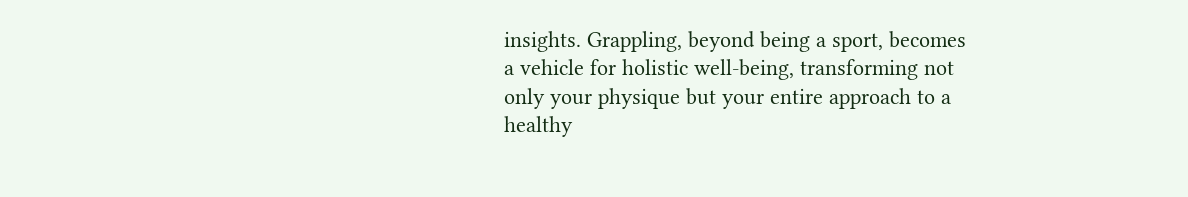insights. Grappling, beyond being a sport, becomes a vehicle for holistic well-being, transforming not only your physique but your entire approach to a healthy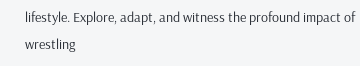lifestyle. Explore, adapt, and witness the profound impact of wrestling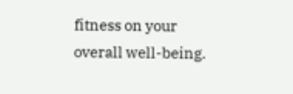fitness on your overall well-being.